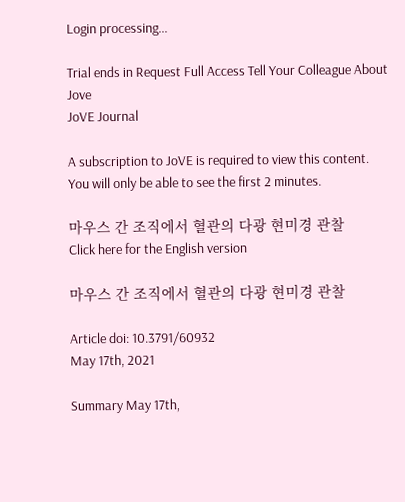Login processing...

Trial ends in Request Full Access Tell Your Colleague About Jove
JoVE Journal

A subscription to JoVE is required to view this content.
You will only be able to see the first 2 minutes.

마우스 간 조직에서 혈관의 다광 현미경 관찰
Click here for the English version

마우스 간 조직에서 혈관의 다광 현미경 관찰

Article doi: 10.3791/60932
May 17th, 2021

Summary May 17th,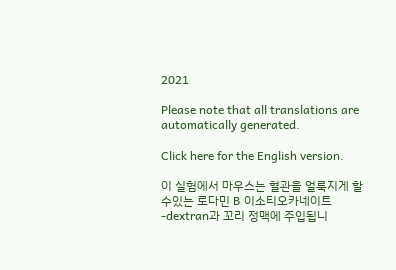2021

Please note that all translations are automatically generated.

Click here for the English version.

이 실험에서 마우스는 혈관을 얼룩지게 할 수있는 로다민 B 이소티오카네이트 -dextran과 꼬리 정맥에 주입됩니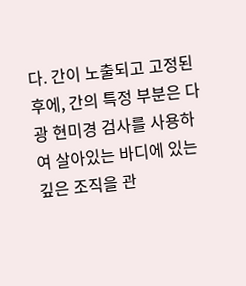다. 간이 노출되고 고정된 후에, 간의 특정 부분은 다광 현미경 검사를 사용하여 살아있는 바디에 있는 깊은 조직을 관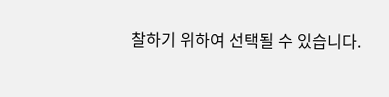찰하기 위하여 선택될 수 있습니다.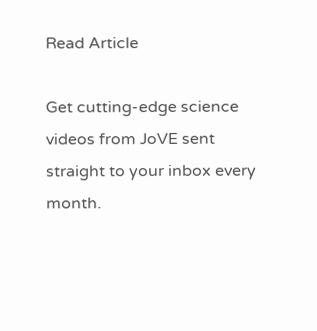Read Article

Get cutting-edge science videos from JoVE sent straight to your inbox every month.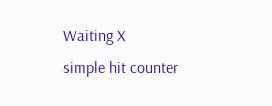Waiting X
simple hit counter